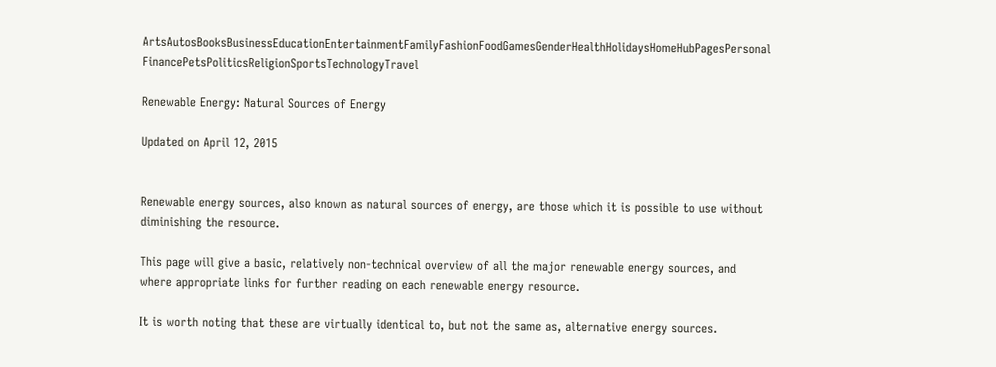ArtsAutosBooksBusinessEducationEntertainmentFamilyFashionFoodGamesGenderHealthHolidaysHomeHubPagesPersonal FinancePetsPoliticsReligionSportsTechnologyTravel

Renewable Energy: Natural Sources of Energy

Updated on April 12, 2015


Renewable energy sources, also known as natural sources of energy, are those which it is possible to use without diminishing the resource.

This page will give a basic, relatively non-technical overview of all the major renewable energy sources, and where appropriate links for further reading on each renewable energy resource.

It is worth noting that these are virtually identical to, but not the same as, alternative energy sources.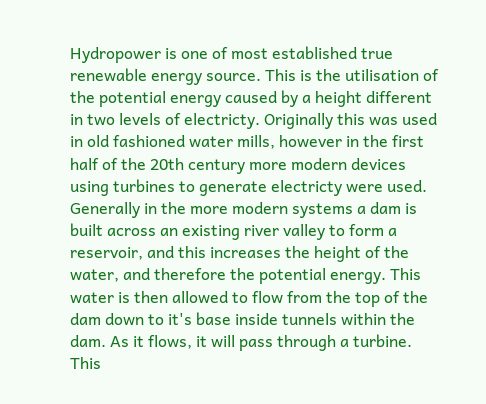Hydropower is one of most established true renewable energy source. This is the utilisation of the potential energy caused by a height different in two levels of electricty. Originally this was used in old fashioned water mills, however in the first half of the 20th century more modern devices using turbines to generate electricty were used. Generally in the more modern systems a dam is built across an existing river valley to form a reservoir, and this increases the height of the water, and therefore the potential energy. This water is then allowed to flow from the top of the dam down to it's base inside tunnels within the dam. As it flows, it will pass through a turbine. This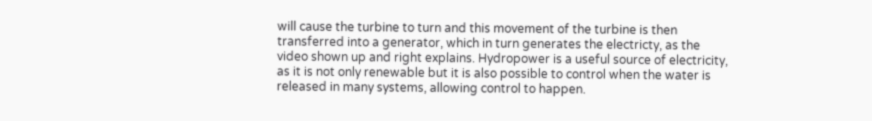will cause the turbine to turn and this movement of the turbine is then transferred into a generator, which in turn generates the electricty, as the video shown up and right explains. Hydropower is a useful source of electricity, as it is not only renewable but it is also possible to control when the water is released in many systems, allowing control to happen.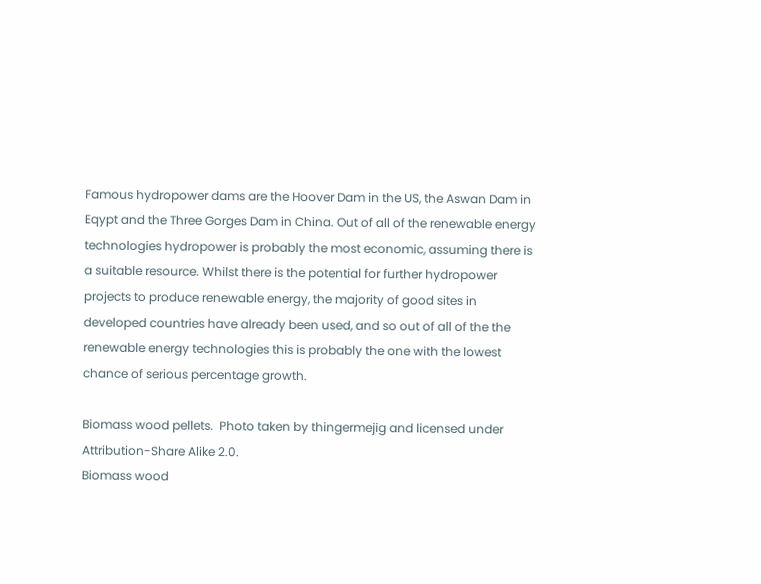Famous hydropower dams are the Hoover Dam in the US, the Aswan Dam in Eqypt and the Three Gorges Dam in China. Out of all of the renewable energy technologies hydropower is probably the most economic, assuming there is a suitable resource. Whilst there is the potential for further hydropower projects to produce renewable energy, the majority of good sites in developed countries have already been used, and so out of all of the the renewable energy technologies this is probably the one with the lowest chance of serious percentage growth.

Biomass wood pellets.  Photo taken by thingermejig and licensed under Attribution-Share Alike 2.0.
Biomass wood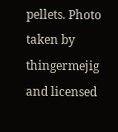pellets. Photo taken by thingermejig and licensed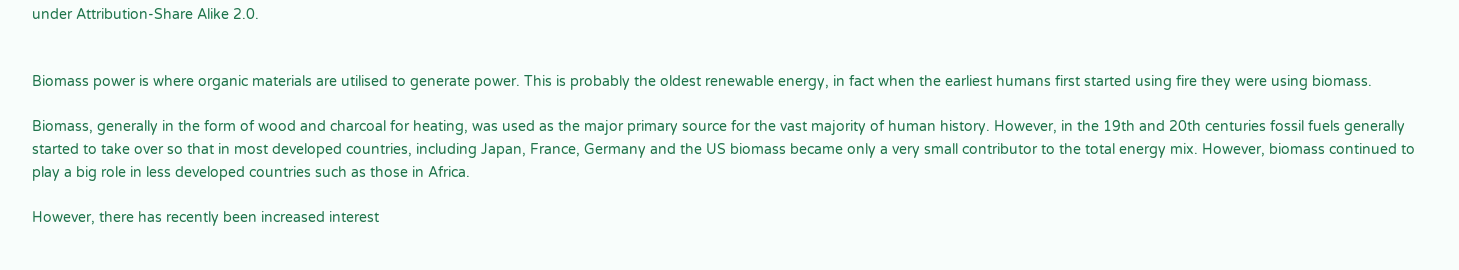under Attribution-Share Alike 2.0.


Biomass power is where organic materials are utilised to generate power. This is probably the oldest renewable energy, in fact when the earliest humans first started using fire they were using biomass.

Biomass, generally in the form of wood and charcoal for heating, was used as the major primary source for the vast majority of human history. However, in the 19th and 20th centuries fossil fuels generally started to take over so that in most developed countries, including Japan, France, Germany and the US biomass became only a very small contributor to the total energy mix. However, biomass continued to play a big role in less developed countries such as those in Africa.

However, there has recently been increased interest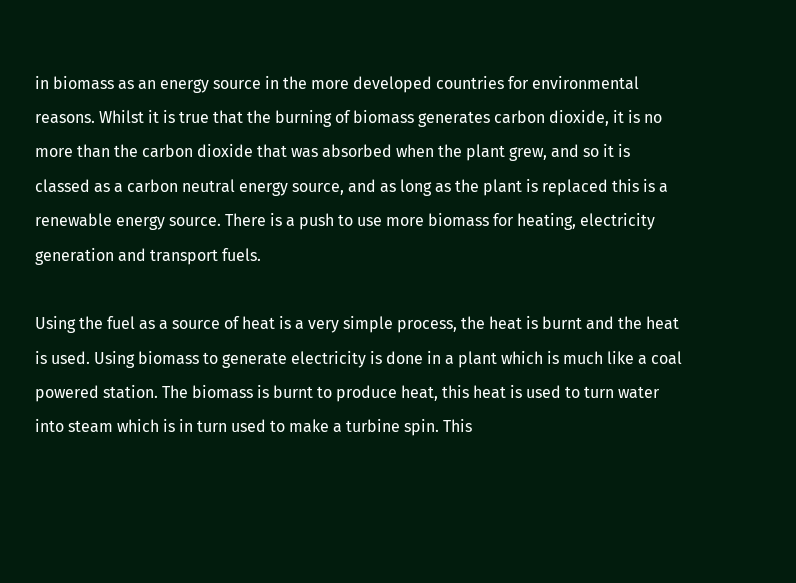in biomass as an energy source in the more developed countries for environmental reasons. Whilst it is true that the burning of biomass generates carbon dioxide, it is no more than the carbon dioxide that was absorbed when the plant grew, and so it is classed as a carbon neutral energy source, and as long as the plant is replaced this is a renewable energy source. There is a push to use more biomass for heating, electricity generation and transport fuels.

Using the fuel as a source of heat is a very simple process, the heat is burnt and the heat is used. Using biomass to generate electricity is done in a plant which is much like a coal powered station. The biomass is burnt to produce heat, this heat is used to turn water into steam which is in turn used to make a turbine spin. This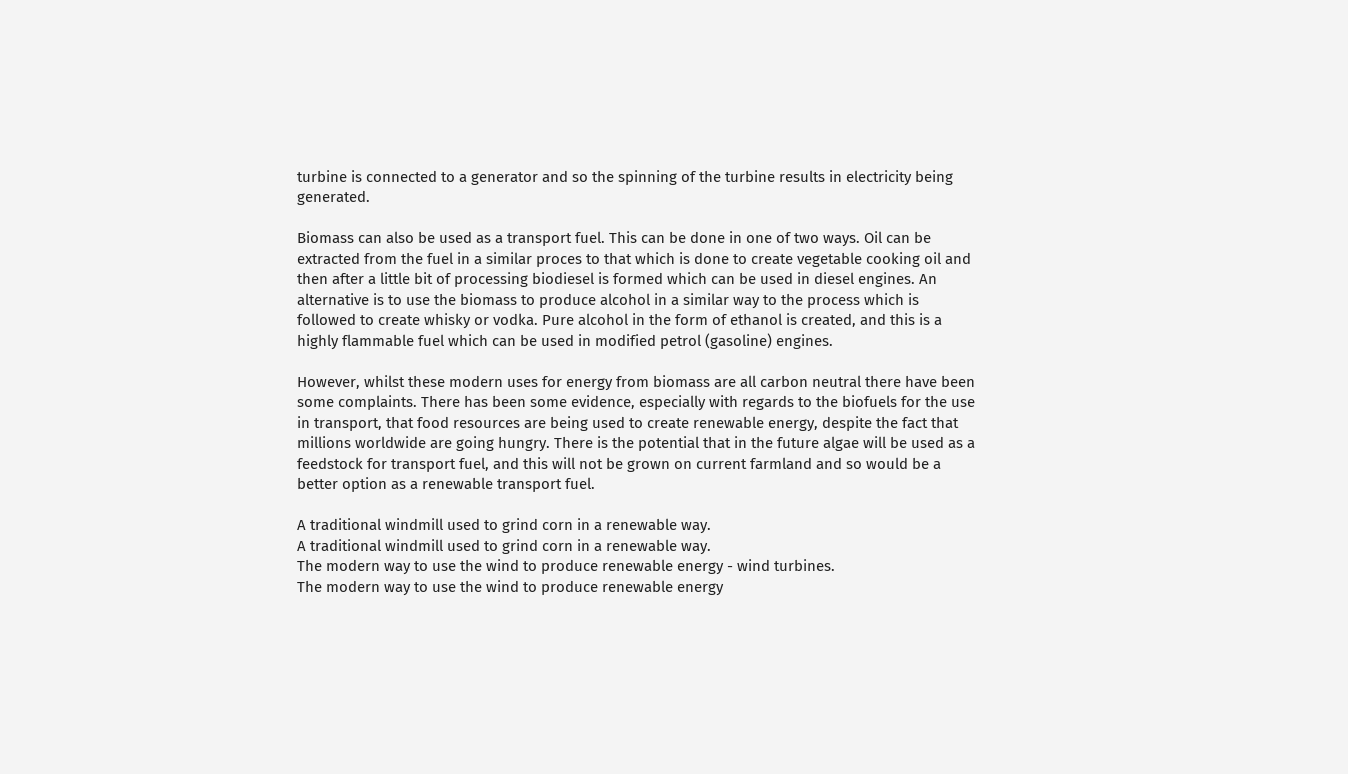turbine is connected to a generator and so the spinning of the turbine results in electricity being generated.

Biomass can also be used as a transport fuel. This can be done in one of two ways. Oil can be extracted from the fuel in a similar proces to that which is done to create vegetable cooking oil and then after a little bit of processing biodiesel is formed which can be used in diesel engines. An alternative is to use the biomass to produce alcohol in a similar way to the process which is followed to create whisky or vodka. Pure alcohol in the form of ethanol is created, and this is a highly flammable fuel which can be used in modified petrol (gasoline) engines.

However, whilst these modern uses for energy from biomass are all carbon neutral there have been some complaints. There has been some evidence, especially with regards to the biofuels for the use in transport, that food resources are being used to create renewable energy, despite the fact that millions worldwide are going hungry. There is the potential that in the future algae will be used as a feedstock for transport fuel, and this will not be grown on current farmland and so would be a better option as a renewable transport fuel.

A traditional windmill used to grind corn in a renewable way.
A traditional windmill used to grind corn in a renewable way.
The modern way to use the wind to produce renewable energy - wind turbines.
The modern way to use the wind to produce renewable energy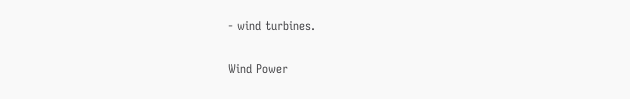- wind turbines.

Wind Power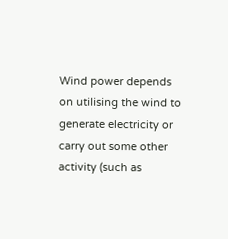Wind power depends on utilising the wind to generate electricity or carry out some other activity (such as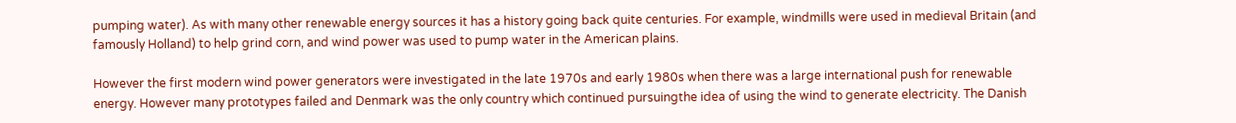pumping water). As with many other renewable energy sources it has a history going back quite centuries. For example, windmills were used in medieval Britain (and famously Holland) to help grind corn, and wind power was used to pump water in the American plains.

However the first modern wind power generators were investigated in the late 1970s and early 1980s when there was a large international push for renewable energy. However many prototypes failed and Denmark was the only country which continued pursuingthe idea of using the wind to generate electricity. The Danish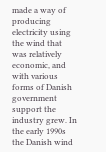made a way of producing electricity using the wind that was relatively economic, and with various forms of Danish government support the industry grew. In the early 1990s the Danish wind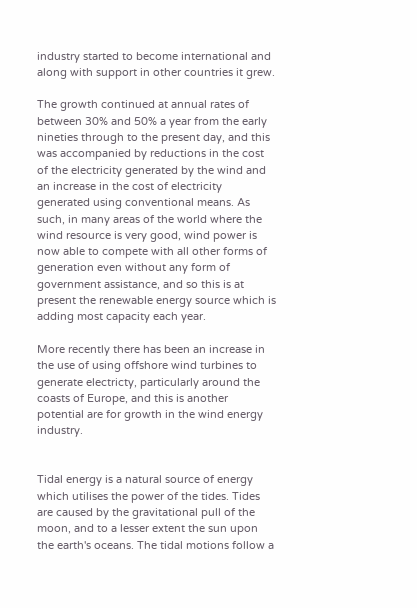industry started to become international and along with support in other countries it grew.

The growth continued at annual rates of between 30% and 50% a year from the early nineties through to the present day, and this was accompanied by reductions in the cost of the electricity generated by the wind and an increase in the cost of electricity generated using conventional means. As such, in many areas of the world where the wind resource is very good, wind power is now able to compete with all other forms of generation even without any form of government assistance, and so this is at present the renewable energy source which is adding most capacity each year.

More recently there has been an increase in the use of using offshore wind turbines to generate electricty, particularly around the coasts of Europe, and this is another potential are for growth in the wind energy industry.


Tidal energy is a natural source of energy which utilises the power of the tides. Tides are caused by the gravitational pull of the moon, and to a lesser extent the sun upon the earth's oceans. The tidal motions follow a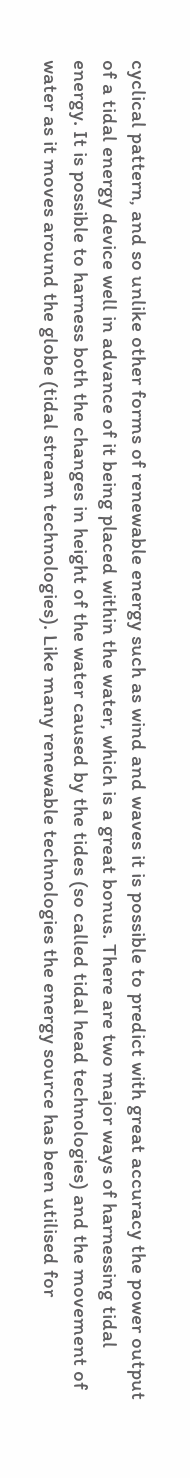cyclical pattern, and so unlike other forms of renewable energy such as wind and waves it is possible to predict with great accuracy the power output of a tidal energy device well in advance of it being placed within the water, which is a great bonus. There are two major ways of harnessing tidal energy. It is possible to harness both the changes in height of the water caused by the tides (so called tidal head technologies) and the movement of water as it moves around the globe (tidal stream technologies). Like many renewable technologies the energy source has been utilised for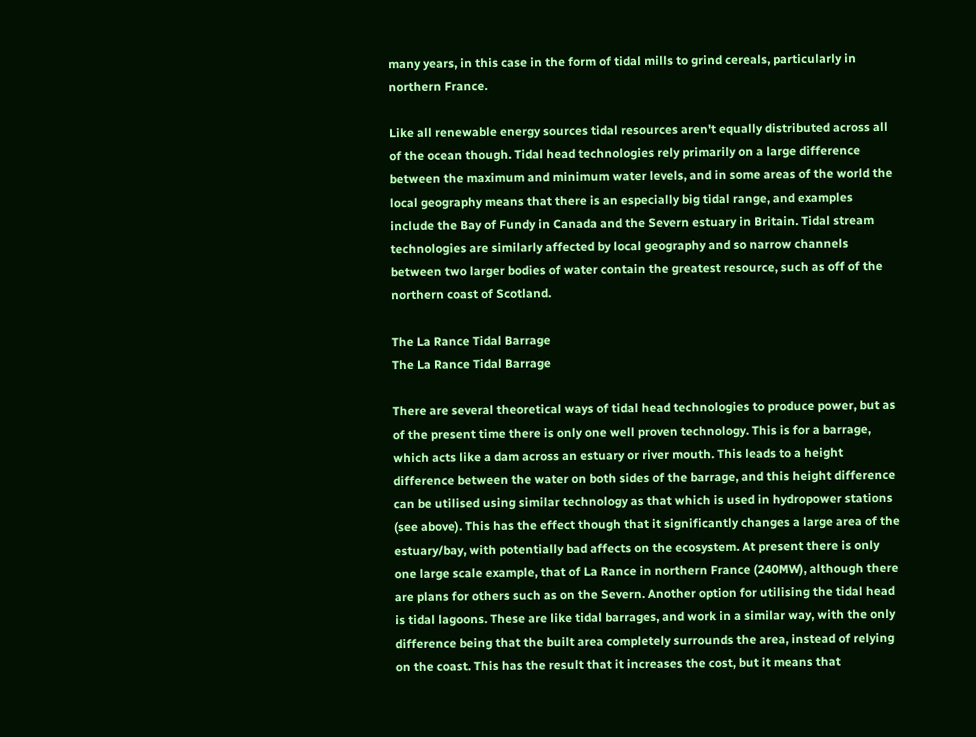many years, in this case in the form of tidal mills to grind cereals, particularly in northern France.

Like all renewable energy sources tidal resources aren't equally distributed across all of the ocean though. Tidal head technologies rely primarily on a large difference between the maximum and minimum water levels, and in some areas of the world the local geography means that there is an especially big tidal range, and examples include the Bay of Fundy in Canada and the Severn estuary in Britain. Tidal stream technologies are similarly affected by local geography and so narrow channels between two larger bodies of water contain the greatest resource, such as off of the northern coast of Scotland.

The La Rance Tidal Barrage
The La Rance Tidal Barrage

There are several theoretical ways of tidal head technologies to produce power, but as of the present time there is only one well proven technology. This is for a barrage, which acts like a dam across an estuary or river mouth. This leads to a height difference between the water on both sides of the barrage, and this height difference can be utilised using similar technology as that which is used in hydropower stations (see above). This has the effect though that it significantly changes a large area of the estuary/bay, with potentially bad affects on the ecosystem. At present there is only one large scale example, that of La Rance in northern France (240MW), although there are plans for others such as on the Severn. Another option for utilising the tidal head is tidal lagoons. These are like tidal barrages, and work in a similar way, with the only difference being that the built area completely surrounds the area, instead of relying on the coast. This has the result that it increases the cost, but it means that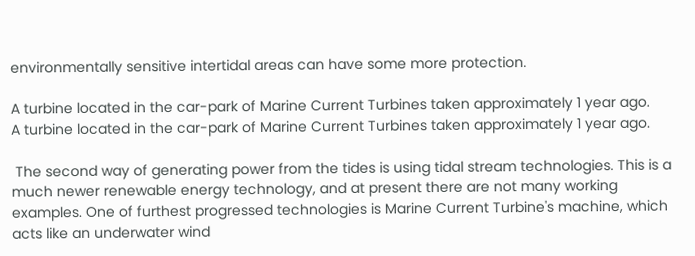environmentally sensitive intertidal areas can have some more protection.

A turbine located in the car-park of Marine Current Turbines taken approximately 1 year ago.
A turbine located in the car-park of Marine Current Turbines taken approximately 1 year ago.

 The second way of generating power from the tides is using tidal stream technologies. This is a much newer renewable energy technology, and at present there are not many working examples. One of furthest progressed technologies is Marine Current Turbine's machine, which acts like an underwater wind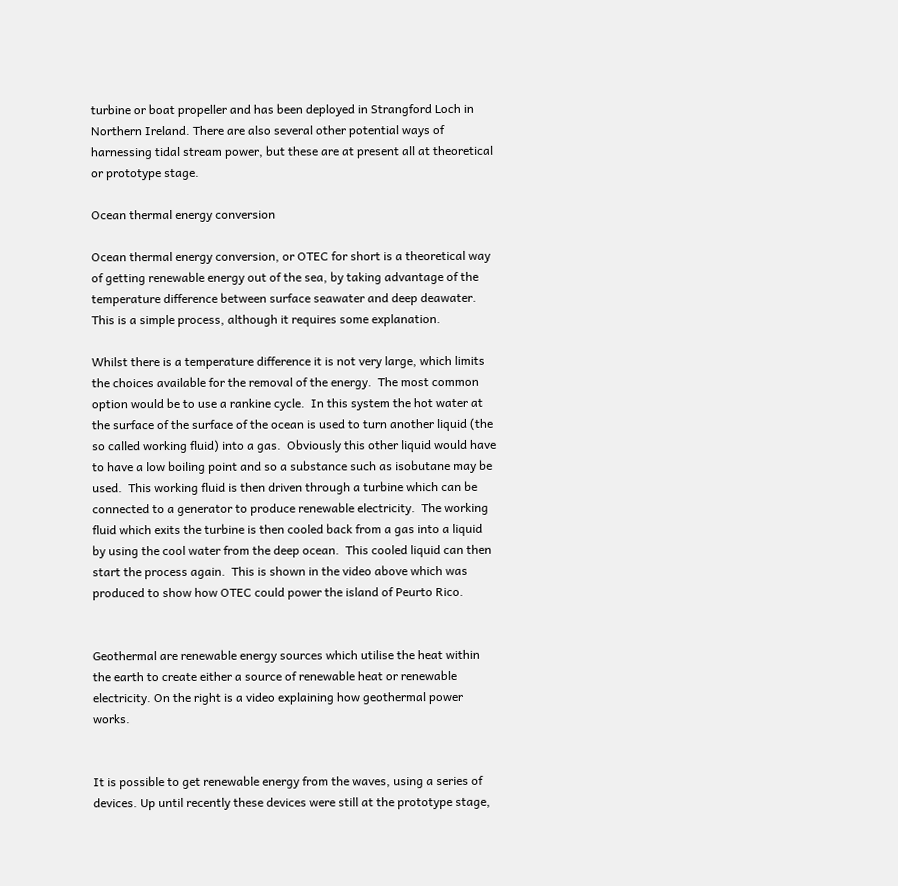turbine or boat propeller and has been deployed in Strangford Loch in Northern Ireland. There are also several other potential ways of harnessing tidal stream power, but these are at present all at theoretical or prototype stage.

Ocean thermal energy conversion

Ocean thermal energy conversion, or OTEC for short is a theoretical way of getting renewable energy out of the sea, by taking advantage of the temperature difference between surface seawater and deep deawater.  This is a simple process, although it requires some explanation.

Whilst there is a temperature difference it is not very large, which limits the choices available for the removal of the energy.  The most common option would be to use a rankine cycle.  In this system the hot water at the surface of the surface of the ocean is used to turn another liquid (the so called working fluid) into a gas.  Obviously this other liquid would have to have a low boiling point and so a substance such as isobutane may be used.  This working fluid is then driven through a turbine which can be connected to a generator to produce renewable electricity.  The working fluid which exits the turbine is then cooled back from a gas into a liquid by using the cool water from the deep ocean.  This cooled liquid can then start the process again.  This is shown in the video above which was produced to show how OTEC could power the island of Peurto Rico.


Geothermal are renewable energy sources which utilise the heat within the earth to create either a source of renewable heat or renewable electricity. On the right is a video explaining how geothermal power works.


It is possible to get renewable energy from the waves, using a series of devices. Up until recently these devices were still at the prototype stage,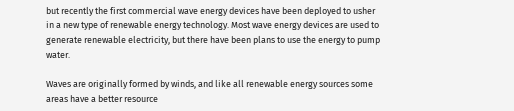but recently the first commercial wave energy devices have been deployed to usher in a new type of renewable energy technology. Most wave energy devices are used to generate renewable electricity, but there have been plans to use the energy to pump water.

Waves are originally formed by winds, and like all renewable energy sources some areas have a better resource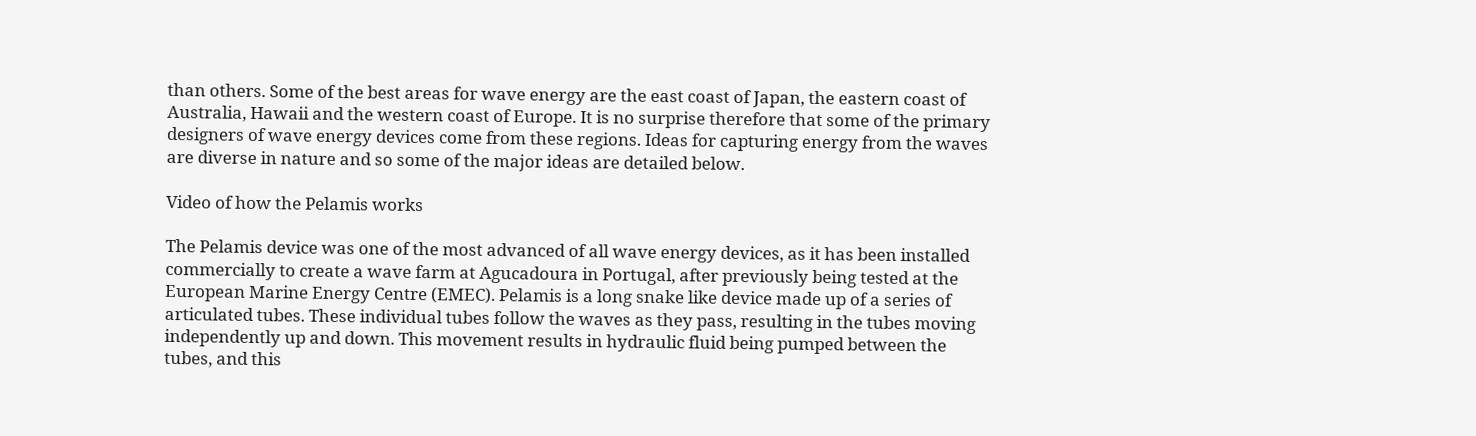than others. Some of the best areas for wave energy are the east coast of Japan, the eastern coast of Australia, Hawaii and the western coast of Europe. It is no surprise therefore that some of the primary designers of wave energy devices come from these regions. Ideas for capturing energy from the waves are diverse in nature and so some of the major ideas are detailed below.

Video of how the Pelamis works

The Pelamis device was one of the most advanced of all wave energy devices, as it has been installed commercially to create a wave farm at Agucadoura in Portugal, after previously being tested at the European Marine Energy Centre (EMEC). Pelamis is a long snake like device made up of a series of articulated tubes. These individual tubes follow the waves as they pass, resulting in the tubes moving independently up and down. This movement results in hydraulic fluid being pumped between the tubes, and this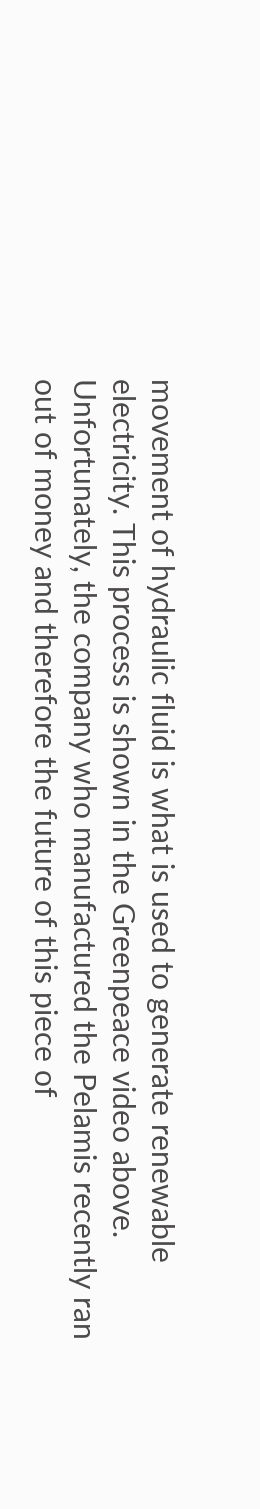movement of hydraulic fluid is what is used to generate renewable electricity. This process is shown in the Greenpeace video above. Unfortunately, the company who manufactured the Pelamis recently ran out of money and therefore the future of this piece of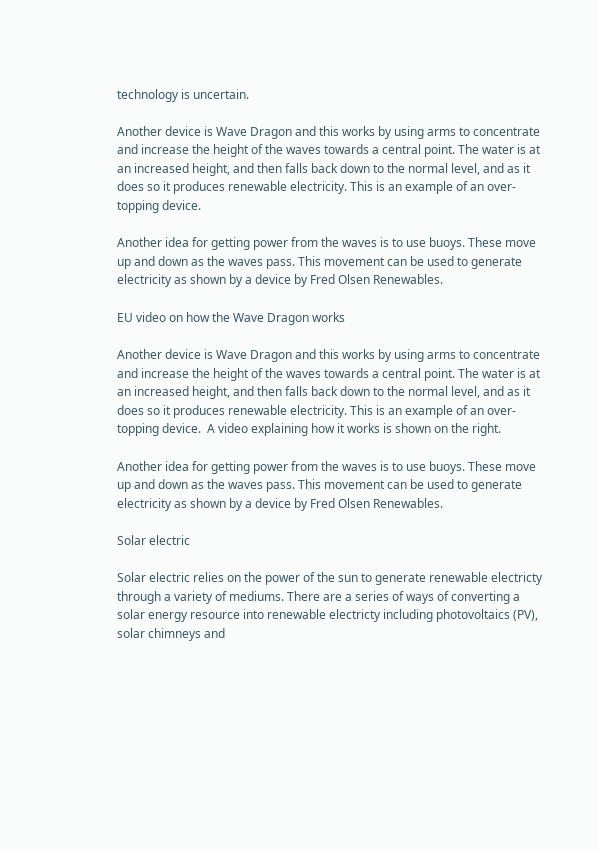technology is uncertain.

Another device is Wave Dragon and this works by using arms to concentrate and increase the height of the waves towards a central point. The water is at an increased height, and then falls back down to the normal level, and as it does so it produces renewable electricity. This is an example of an over-topping device.

Another idea for getting power from the waves is to use buoys. These move up and down as the waves pass. This movement can be used to generate electricity as shown by a device by Fred Olsen Renewables.

EU video on how the Wave Dragon works

Another device is Wave Dragon and this works by using arms to concentrate and increase the height of the waves towards a central point. The water is at an increased height, and then falls back down to the normal level, and as it does so it produces renewable electricity. This is an example of an over-topping device.  A video explaining how it works is shown on the right.

Another idea for getting power from the waves is to use buoys. These move up and down as the waves pass. This movement can be used to generate electricity as shown by a device by Fred Olsen Renewables.

Solar electric

Solar electric relies on the power of the sun to generate renewable electricty through a variety of mediums. There are a series of ways of converting a solar energy resource into renewable electricty including photovoltaics (PV), solar chimneys and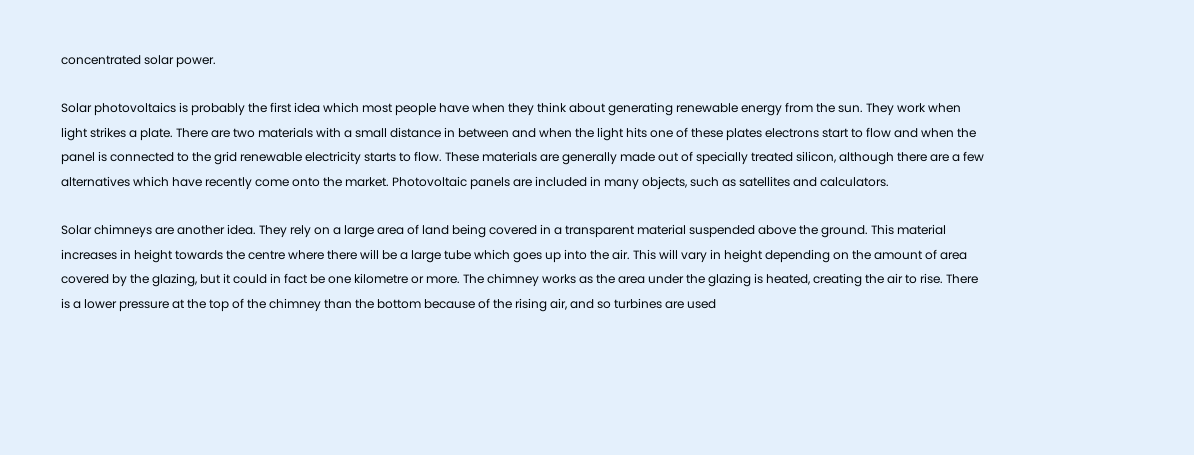concentrated solar power.

Solar photovoltaics is probably the first idea which most people have when they think about generating renewable energy from the sun. They work when light strikes a plate. There are two materials with a small distance in between and when the light hits one of these plates electrons start to flow and when the panel is connected to the grid renewable electricity starts to flow. These materials are generally made out of specially treated silicon, although there are a few alternatives which have recently come onto the market. Photovoltaic panels are included in many objects, such as satellites and calculators.

Solar chimneys are another idea. They rely on a large area of land being covered in a transparent material suspended above the ground. This material increases in height towards the centre where there will be a large tube which goes up into the air. This will vary in height depending on the amount of area covered by the glazing, but it could in fact be one kilometre or more. The chimney works as the area under the glazing is heated, creating the air to rise. There is a lower pressure at the top of the chimney than the bottom because of the rising air, and so turbines are used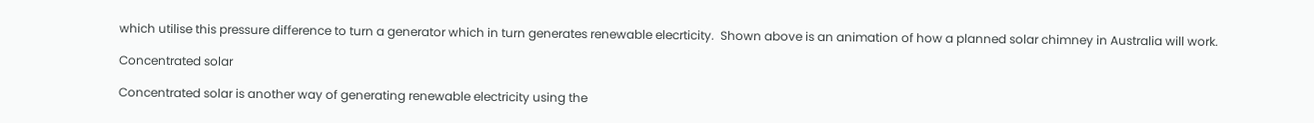which utilise this pressure difference to turn a generator which in turn generates renewable elecrticity.  Shown above is an animation of how a planned solar chimney in Australia will work.

Concentrated solar

Concentrated solar is another way of generating renewable electricity using the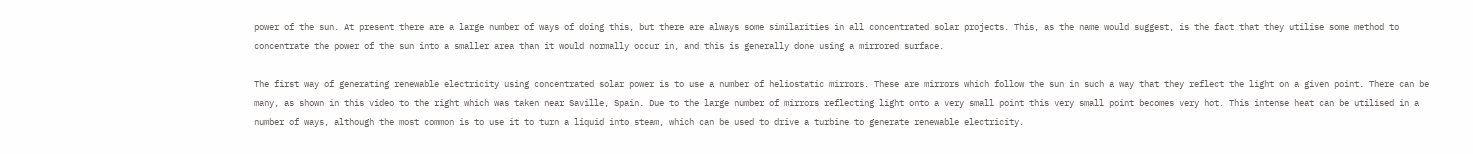power of the sun. At present there are a large number of ways of doing this, but there are always some similarities in all concentrated solar projects. This, as the name would suggest, is the fact that they utilise some method to concentrate the power of the sun into a smaller area than it would normally occur in, and this is generally done using a mirrored surface.

The first way of generating renewable electricity using concentrated solar power is to use a number of heliostatic mirrors. These are mirrors which follow the sun in such a way that they reflect the light on a given point. There can be many, as shown in this video to the right which was taken near Saville, Spain. Due to the large number of mirrors reflecting light onto a very small point this very small point becomes very hot. This intense heat can be utilised in a number of ways, although the most common is to use it to turn a liquid into steam, which can be used to drive a turbine to generate renewable electricity.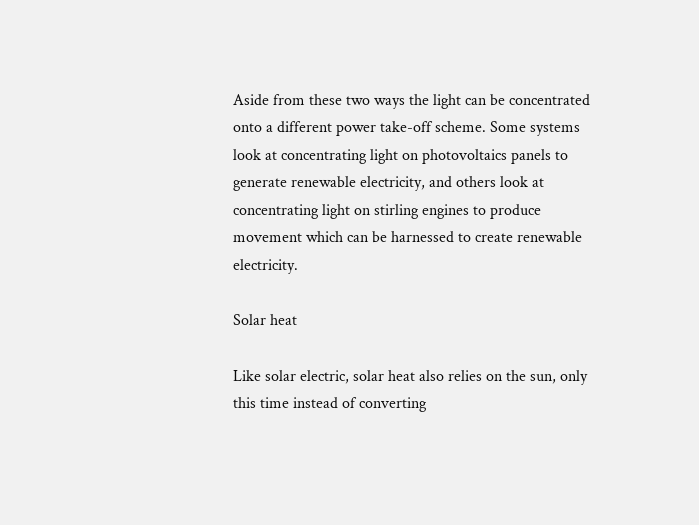Aside from these two ways the light can be concentrated onto a different power take-off scheme. Some systems look at concentrating light on photovoltaics panels to generate renewable electricity, and others look at concentrating light on stirling engines to produce movement which can be harnessed to create renewable electricity.

Solar heat

Like solar electric, solar heat also relies on the sun, only this time instead of converting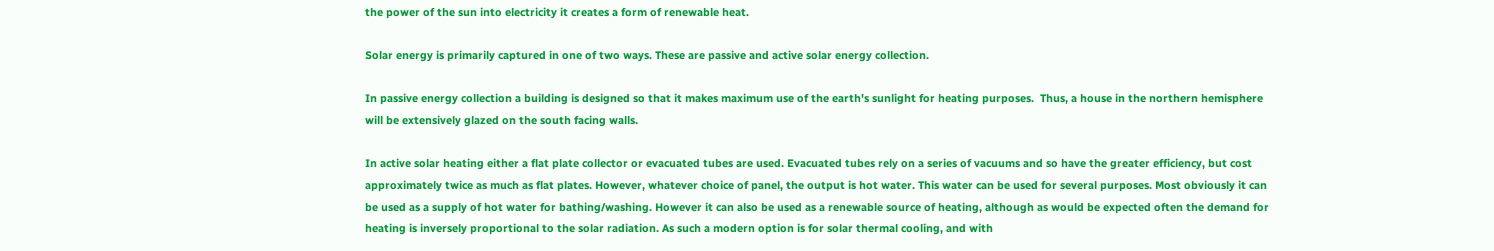the power of the sun into electricity it creates a form of renewable heat.

Solar energy is primarily captured in one of two ways. These are passive and active solar energy collection.

In passive energy collection a building is designed so that it makes maximum use of the earth's sunlight for heating purposes.  Thus, a house in the northern hemisphere will be extensively glazed on the south facing walls.

In active solar heating either a flat plate collector or evacuated tubes are used. Evacuated tubes rely on a series of vacuums and so have the greater efficiency, but cost approximately twice as much as flat plates. However, whatever choice of panel, the output is hot water. This water can be used for several purposes. Most obviously it can be used as a supply of hot water for bathing/washing. However it can also be used as a renewable source of heating, although as would be expected often the demand for heating is inversely proportional to the solar radiation. As such a modern option is for solar thermal cooling, and with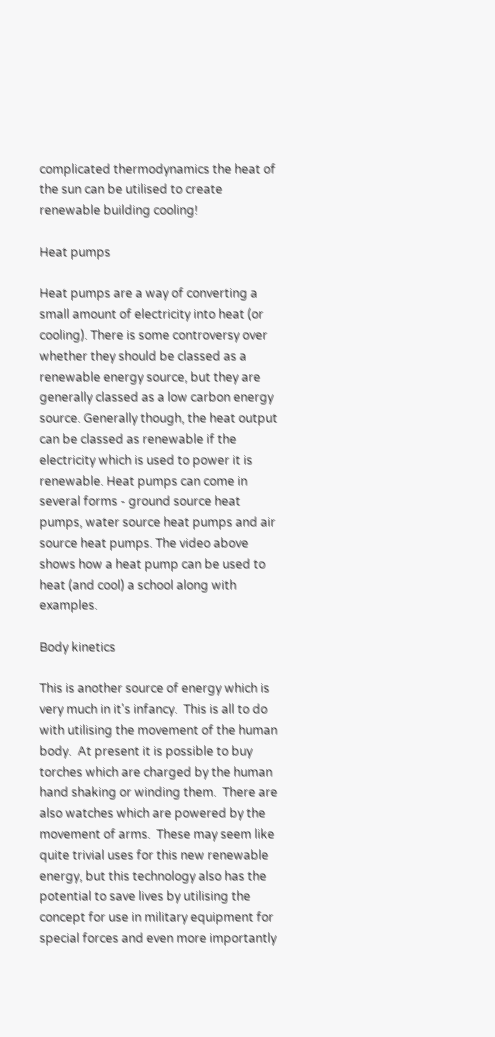complicated thermodynamics the heat of the sun can be utilised to create renewable building cooling!

Heat pumps

Heat pumps are a way of converting a small amount of electricity into heat (or cooling). There is some controversy over whether they should be classed as a renewable energy source, but they are generally classed as a low carbon energy source. Generally though, the heat output can be classed as renewable if the electricity which is used to power it is renewable. Heat pumps can come in several forms - ground source heat pumps, water source heat pumps and air source heat pumps. The video above shows how a heat pump can be used to heat (and cool) a school along with examples.

Body kinetics

This is another source of energy which is very much in it's infancy.  This is all to do with utilising the movement of the human body.  At present it is possible to buy torches which are charged by the human hand shaking or winding them.  There are also watches which are powered by the movement of arms.  These may seem like quite trivial uses for this new renewable energy, but this technology also has the potential to save lives by utilising the concept for use in military equipment for special forces and even more importantly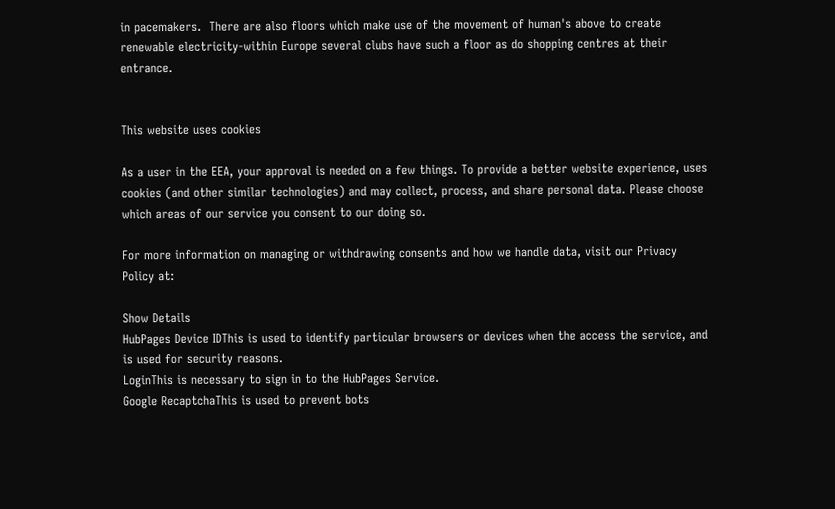in pacemakers.  There are also floors which make use of the movement of human's above to create renewable electricity-within Europe several clubs have such a floor as do shopping centres at their entrance.


This website uses cookies

As a user in the EEA, your approval is needed on a few things. To provide a better website experience, uses cookies (and other similar technologies) and may collect, process, and share personal data. Please choose which areas of our service you consent to our doing so.

For more information on managing or withdrawing consents and how we handle data, visit our Privacy Policy at:

Show Details
HubPages Device IDThis is used to identify particular browsers or devices when the access the service, and is used for security reasons.
LoginThis is necessary to sign in to the HubPages Service.
Google RecaptchaThis is used to prevent bots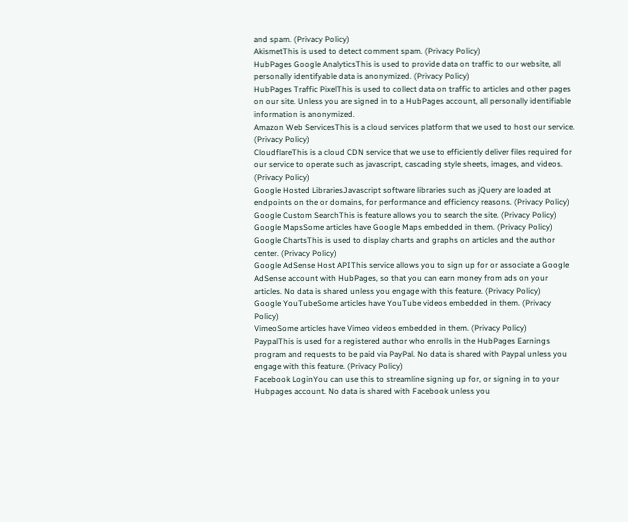and spam. (Privacy Policy)
AkismetThis is used to detect comment spam. (Privacy Policy)
HubPages Google AnalyticsThis is used to provide data on traffic to our website, all personally identifyable data is anonymized. (Privacy Policy)
HubPages Traffic PixelThis is used to collect data on traffic to articles and other pages on our site. Unless you are signed in to a HubPages account, all personally identifiable information is anonymized.
Amazon Web ServicesThis is a cloud services platform that we used to host our service. (Privacy Policy)
CloudflareThis is a cloud CDN service that we use to efficiently deliver files required for our service to operate such as javascript, cascading style sheets, images, and videos. (Privacy Policy)
Google Hosted LibrariesJavascript software libraries such as jQuery are loaded at endpoints on the or domains, for performance and efficiency reasons. (Privacy Policy)
Google Custom SearchThis is feature allows you to search the site. (Privacy Policy)
Google MapsSome articles have Google Maps embedded in them. (Privacy Policy)
Google ChartsThis is used to display charts and graphs on articles and the author center. (Privacy Policy)
Google AdSense Host APIThis service allows you to sign up for or associate a Google AdSense account with HubPages, so that you can earn money from ads on your articles. No data is shared unless you engage with this feature. (Privacy Policy)
Google YouTubeSome articles have YouTube videos embedded in them. (Privacy Policy)
VimeoSome articles have Vimeo videos embedded in them. (Privacy Policy)
PaypalThis is used for a registered author who enrolls in the HubPages Earnings program and requests to be paid via PayPal. No data is shared with Paypal unless you engage with this feature. (Privacy Policy)
Facebook LoginYou can use this to streamline signing up for, or signing in to your Hubpages account. No data is shared with Facebook unless you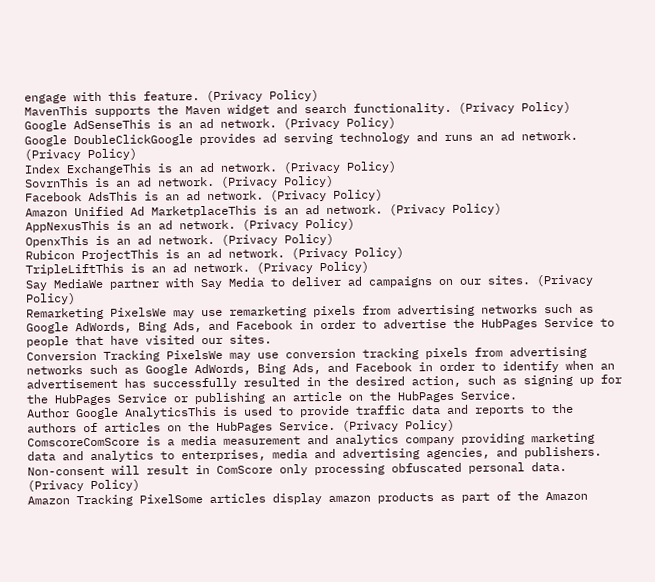engage with this feature. (Privacy Policy)
MavenThis supports the Maven widget and search functionality. (Privacy Policy)
Google AdSenseThis is an ad network. (Privacy Policy)
Google DoubleClickGoogle provides ad serving technology and runs an ad network. (Privacy Policy)
Index ExchangeThis is an ad network. (Privacy Policy)
SovrnThis is an ad network. (Privacy Policy)
Facebook AdsThis is an ad network. (Privacy Policy)
Amazon Unified Ad MarketplaceThis is an ad network. (Privacy Policy)
AppNexusThis is an ad network. (Privacy Policy)
OpenxThis is an ad network. (Privacy Policy)
Rubicon ProjectThis is an ad network. (Privacy Policy)
TripleLiftThis is an ad network. (Privacy Policy)
Say MediaWe partner with Say Media to deliver ad campaigns on our sites. (Privacy Policy)
Remarketing PixelsWe may use remarketing pixels from advertising networks such as Google AdWords, Bing Ads, and Facebook in order to advertise the HubPages Service to people that have visited our sites.
Conversion Tracking PixelsWe may use conversion tracking pixels from advertising networks such as Google AdWords, Bing Ads, and Facebook in order to identify when an advertisement has successfully resulted in the desired action, such as signing up for the HubPages Service or publishing an article on the HubPages Service.
Author Google AnalyticsThis is used to provide traffic data and reports to the authors of articles on the HubPages Service. (Privacy Policy)
ComscoreComScore is a media measurement and analytics company providing marketing data and analytics to enterprises, media and advertising agencies, and publishers. Non-consent will result in ComScore only processing obfuscated personal data. (Privacy Policy)
Amazon Tracking PixelSome articles display amazon products as part of the Amazon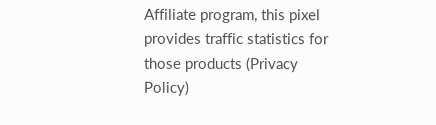Affiliate program, this pixel provides traffic statistics for those products (Privacy Policy)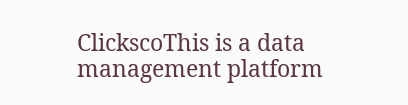ClickscoThis is a data management platform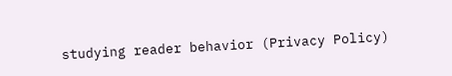studying reader behavior (Privacy Policy)